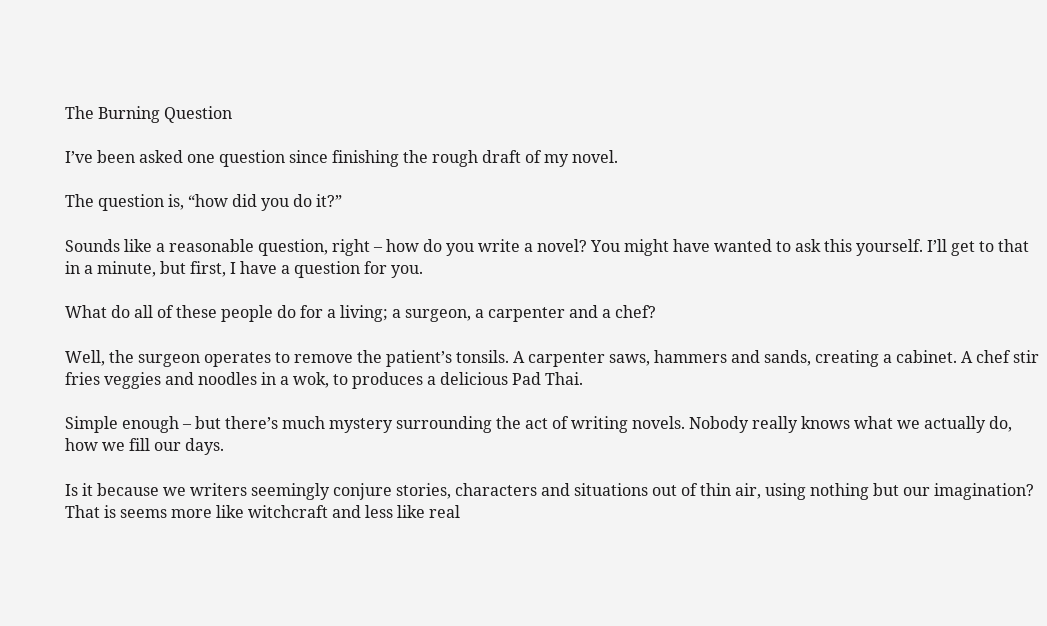The Burning Question

I’ve been asked one question since finishing the rough draft of my novel.

The question is, “how did you do it?”

Sounds like a reasonable question, right – how do you write a novel? You might have wanted to ask this yourself. I’ll get to that in a minute, but first, I have a question for you.

What do all of these people do for a living; a surgeon, a carpenter and a chef?

Well, the surgeon operates to remove the patient’s tonsils. A carpenter saws, hammers and sands, creating a cabinet. A chef stir fries veggies and noodles in a wok, to produces a delicious Pad Thai.

Simple enough – but there’s much mystery surrounding the act of writing novels. Nobody really knows what we actually do, how we fill our days.

Is it because we writers seemingly conjure stories, characters and situations out of thin air, using nothing but our imagination? That is seems more like witchcraft and less like real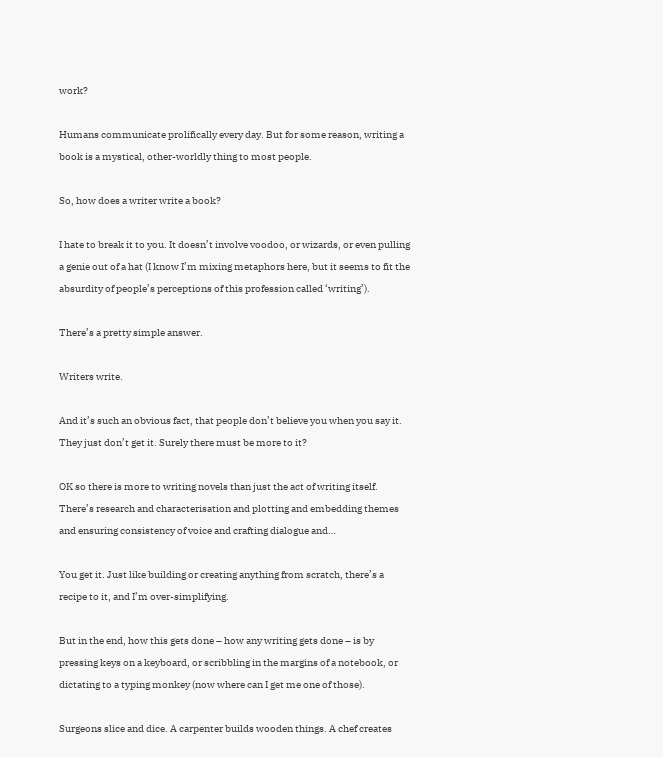work?

Humans communicate prolifically every day. But for some reason, writing a book is a mystical, other-worldly thing to most people.

So, how does a writer write a book?

I hate to break it to you. It doesn’t involve voodoo, or wizards, or even pulling a genie out of a hat (I know I’m mixing metaphors here, but it seems to fit the absurdity of people’s perceptions of this profession called ‘writing’).

There’s a pretty simple answer.

Writers write.

And it’s such an obvious fact, that people don’t believe you when you say it. They just don’t get it. Surely there must be more to it?

OK so there is more to writing novels than just the act of writing itself. There’s research and characterisation and plotting and embedding themes and ensuring consistency of voice and crafting dialogue and…

You get it. Just like building or creating anything from scratch, there’s a recipe to it, and I’m over-simplifying.

But in the end, how this gets done – how any writing gets done – is by pressing keys on a keyboard, or scribbling in the margins of a notebook, or dictating to a typing monkey (now where can I get me one of those).

Surgeons slice and dice. A carpenter builds wooden things. A chef creates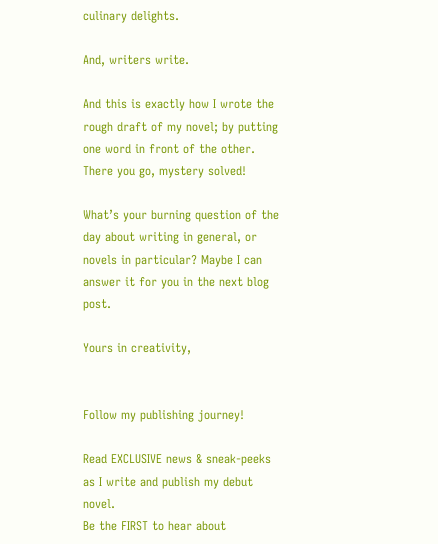culinary delights.

And, writers write.

And this is exactly how I wrote the rough draft of my novel; by putting one word in front of the other. There you go, mystery solved!

What’s your burning question of the day about writing in general, or novels in particular? Maybe I can answer it for you in the next blog post.

Yours in creativity,


Follow my publishing journey!

Read EXCLUSIVE news & sneak-peeks as I write and publish my debut novel.
Be the FIRST to hear about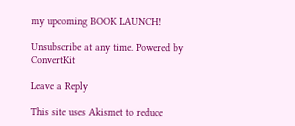my upcoming BOOK LAUNCH!

Unsubscribe at any time. Powered by ConvertKit

Leave a Reply

This site uses Akismet to reduce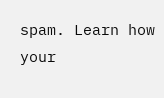spam. Learn how your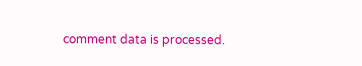comment data is processed.